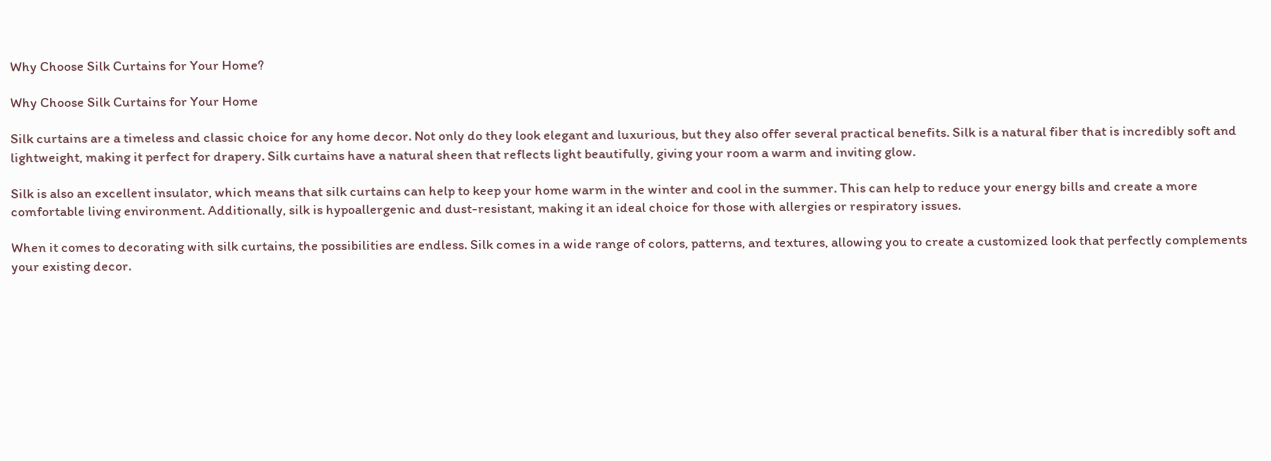Why Choose Silk Curtains for Your Home?

Why Choose Silk Curtains for Your Home

Silk curtains are a timeless and classic choice for any home decor. Not only do they look elegant and luxurious, but they also offer several practical benefits. Silk is a natural fiber that is incredibly soft and lightweight, making it perfect for drapery. Silk curtains have a natural sheen that reflects light beautifully, giving your room a warm and inviting glow.

Silk is also an excellent insulator, which means that silk curtains can help to keep your home warm in the winter and cool in the summer. This can help to reduce your energy bills and create a more comfortable living environment. Additionally, silk is hypoallergenic and dust-resistant, making it an ideal choice for those with allergies or respiratory issues.

When it comes to decorating with silk curtains, the possibilities are endless. Silk comes in a wide range of colors, patterns, and textures, allowing you to create a customized look that perfectly complements your existing decor.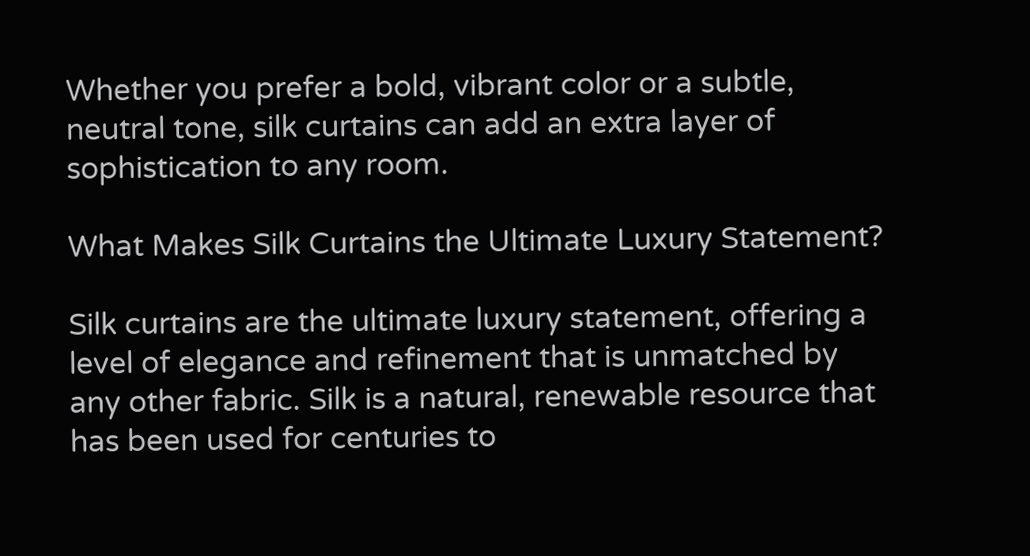Whether you prefer a bold, vibrant color or a subtle, neutral tone, silk curtains can add an extra layer of sophistication to any room.

What Makes Silk Curtains the Ultimate Luxury Statement?

Silk curtains are the ultimate luxury statement, offering a level of elegance and refinement that is unmatched by any other fabric. Silk is a natural, renewable resource that has been used for centuries to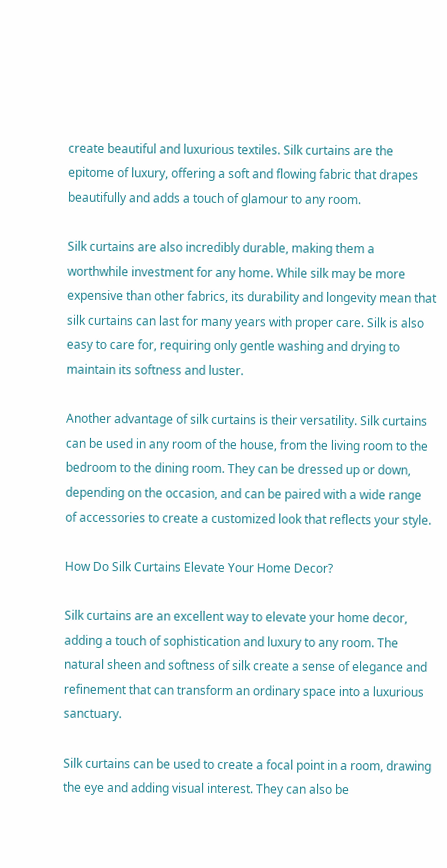create beautiful and luxurious textiles. Silk curtains are the epitome of luxury, offering a soft and flowing fabric that drapes beautifully and adds a touch of glamour to any room.

Silk curtains are also incredibly durable, making them a worthwhile investment for any home. While silk may be more expensive than other fabrics, its durability and longevity mean that silk curtains can last for many years with proper care. Silk is also easy to care for, requiring only gentle washing and drying to maintain its softness and luster.

Another advantage of silk curtains is their versatility. Silk curtains can be used in any room of the house, from the living room to the bedroom to the dining room. They can be dressed up or down, depending on the occasion, and can be paired with a wide range of accessories to create a customized look that reflects your style.

How Do Silk Curtains Elevate Your Home Decor?

Silk curtains are an excellent way to elevate your home decor, adding a touch of sophistication and luxury to any room. The natural sheen and softness of silk create a sense of elegance and refinement that can transform an ordinary space into a luxurious sanctuary.

Silk curtains can be used to create a focal point in a room, drawing the eye and adding visual interest. They can also be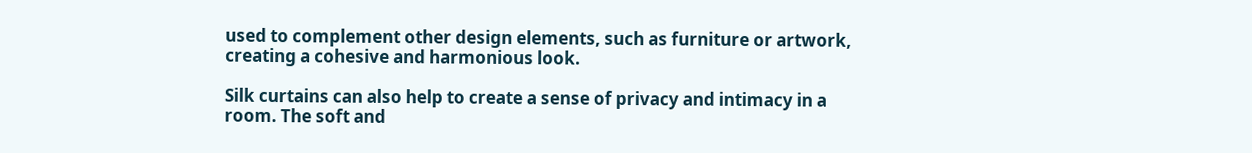used to complement other design elements, such as furniture or artwork, creating a cohesive and harmonious look.

Silk curtains can also help to create a sense of privacy and intimacy in a room. The soft and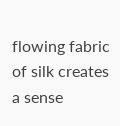flowing fabric of silk creates a sense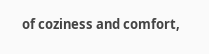of coziness and comfort,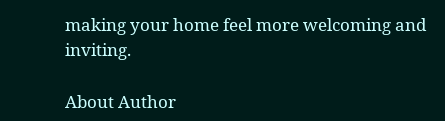making your home feel more welcoming and inviting.

About Author